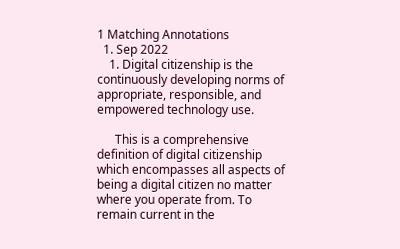1 Matching Annotations
  1. Sep 2022
    1. Digital citizenship is the continuously developing norms of appropriate, responsible, and empowered technology use.

      This is a comprehensive definition of digital citizenship which encompasses all aspects of being a digital citizen no matter where you operate from. To remain current in the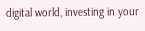digital world, investing in your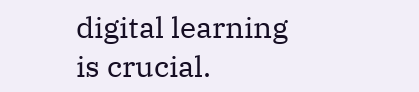digital learning is crucial.